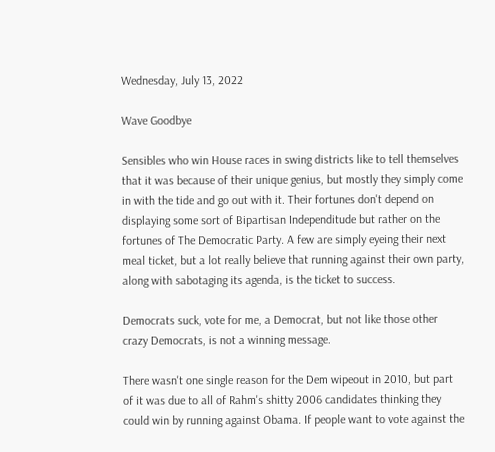Wednesday, July 13, 2022

Wave Goodbye

Sensibles who win House races in swing districts like to tell themselves that it was because of their unique genius, but mostly they simply come in with the tide and go out with it. Their fortunes don't depend on displaying some sort of Bipartisan Independitude but rather on the fortunes of The Democratic Party. A few are simply eyeing their next meal ticket, but a lot really believe that running against their own party, along with sabotaging its agenda, is the ticket to success.

Democrats suck, vote for me, a Democrat, but not like those other crazy Democrats, is not a winning message.

There wasn't one single reason for the Dem wipeout in 2010, but part of it was due to all of Rahm's shitty 2006 candidates thinking they could win by running against Obama. If people want to vote against the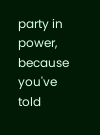party in power, because you've told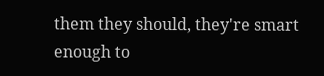them they should, they're smart enough to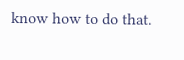know how to do that.